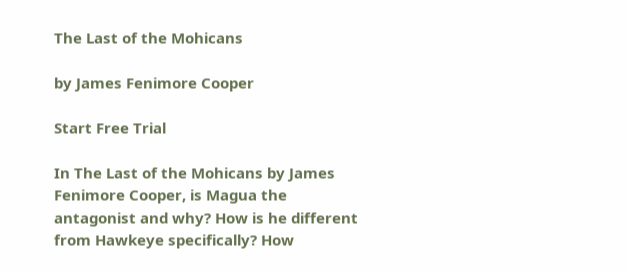The Last of the Mohicans

by James Fenimore Cooper

Start Free Trial

In The Last of the Mohicans by James Fenimore Cooper, is Magua the antagonist and why? How is he different from Hawkeye specifically? How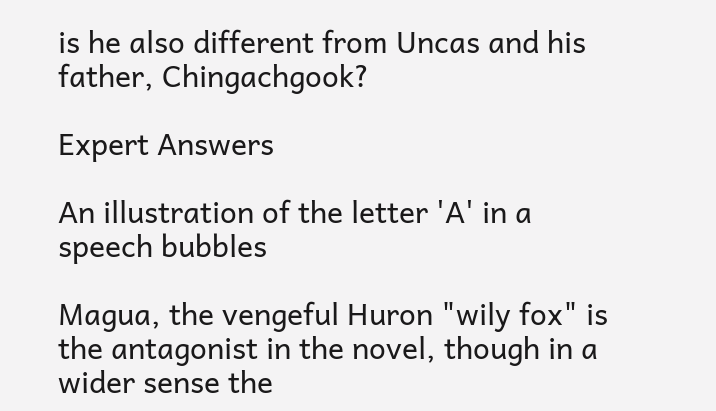is he also different from Uncas and his father, Chingachgook?

Expert Answers

An illustration of the letter 'A' in a speech bubbles

Magua, the vengeful Huron "wily fox" is the antagonist in the novel, though in a wider sense the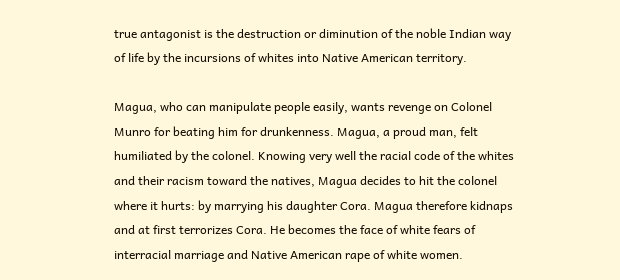true antagonist is the destruction or diminution of the noble Indian way of life by the incursions of whites into Native American territory.

Magua, who can manipulate people easily, wants revenge on Colonel Munro for beating him for drunkenness. Magua, a proud man, felt humiliated by the colonel. Knowing very well the racial code of the whites and their racism toward the natives, Magua decides to hit the colonel where it hurts: by marrying his daughter Cora. Magua therefore kidnaps and at first terrorizes Cora. He becomes the face of white fears of interracial marriage and Native American rape of white women.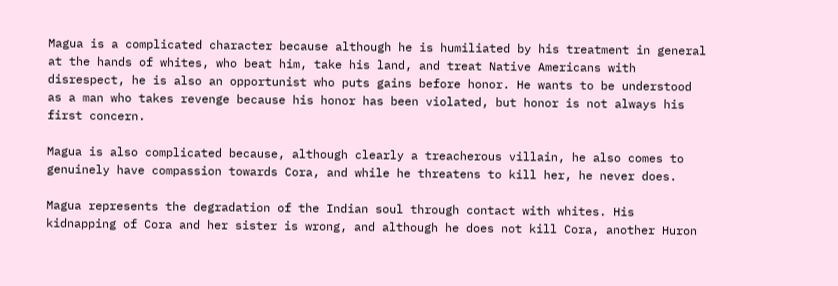Magua is a complicated character because although he is humiliated by his treatment in general at the hands of whites, who beat him, take his land, and treat Native Americans with disrespect, he is also an opportunist who puts gains before honor. He wants to be understood as a man who takes revenge because his honor has been violated, but honor is not always his first concern.

Magua is also complicated because, although clearly a treacherous villain, he also comes to genuinely have compassion towards Cora, and while he threatens to kill her, he never does.

Magua represents the degradation of the Indian soul through contact with whites. His kidnapping of Cora and her sister is wrong, and although he does not kill Cora, another Huron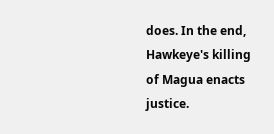does. In the end, Hawkeye's killing of Magua enacts justice.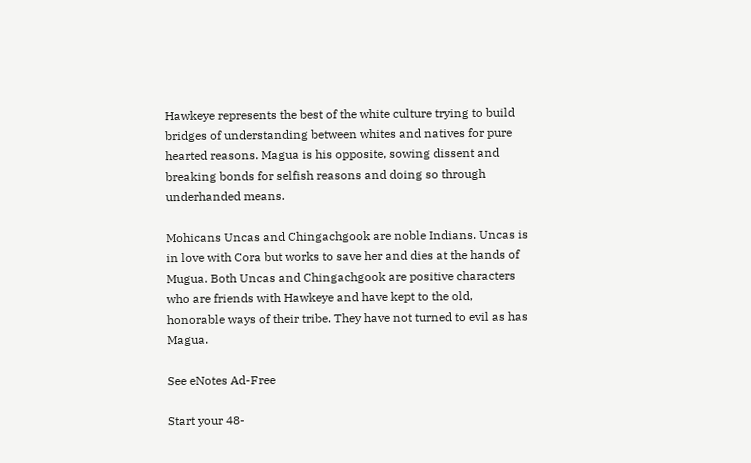Hawkeye represents the best of the white culture trying to build bridges of understanding between whites and natives for pure hearted reasons. Magua is his opposite, sowing dissent and breaking bonds for selfish reasons and doing so through underhanded means.

Mohicans Uncas and Chingachgook are noble Indians. Uncas is in love with Cora but works to save her and dies at the hands of Mugua. Both Uncas and Chingachgook are positive characters who are friends with Hawkeye and have kept to the old, honorable ways of their tribe. They have not turned to evil as has Magua.

See eNotes Ad-Free

Start your 48-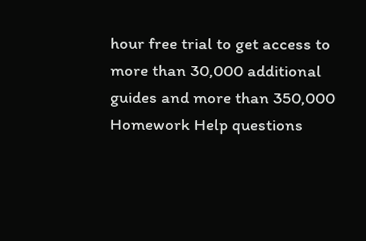hour free trial to get access to more than 30,000 additional guides and more than 350,000 Homework Help questions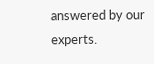answered by our experts.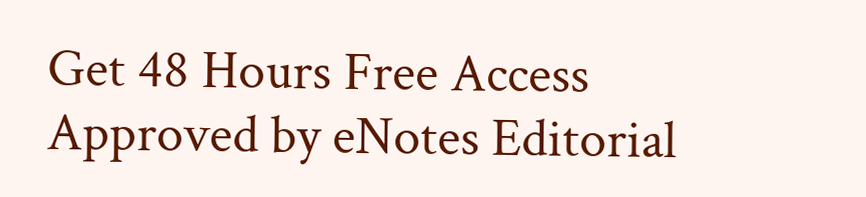Get 48 Hours Free Access
Approved by eNotes Editorial